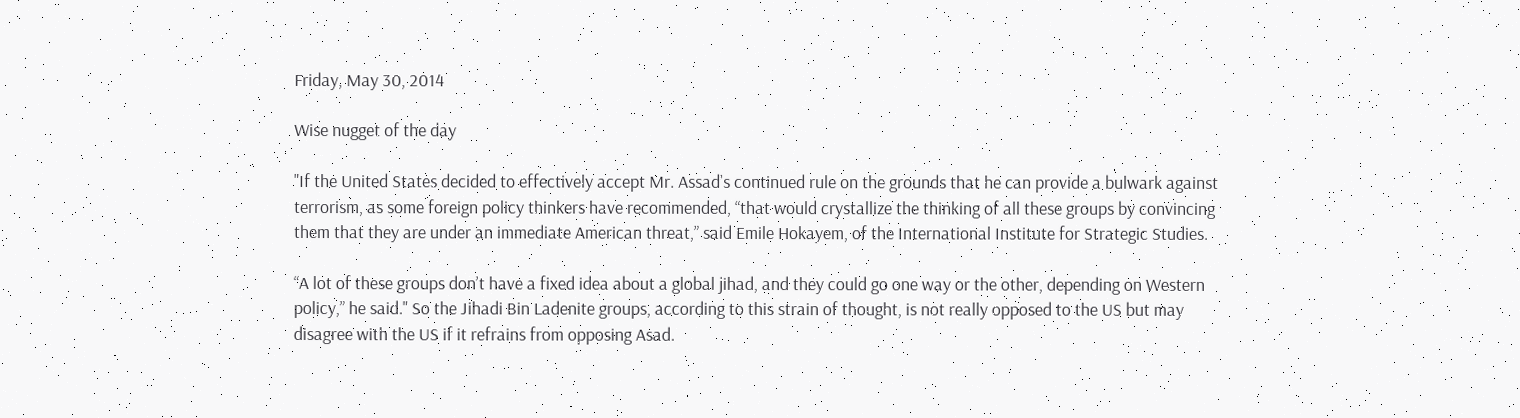Friday, May 30, 2014

Wise nugget of the day

"If the United States decided to effectively accept Mr. Assad’s continued rule on the grounds that he can provide a bulwark against terrorism, as some foreign policy thinkers have recommended, “that would crystallize the thinking of all these groups by convincing them that they are under an immediate American threat,” said Emile Hokayem, of the International Institute for Strategic Studies.

“A lot of these groups don’t have a fixed idea about a global jihad, and they could go one way or the other, depending on Western policy,” he said." So the Jihadi Bin Ladenite groups, according to this strain of thought, is not really opposed to the US but may disagree with the US if it refrains from opposing Asad.